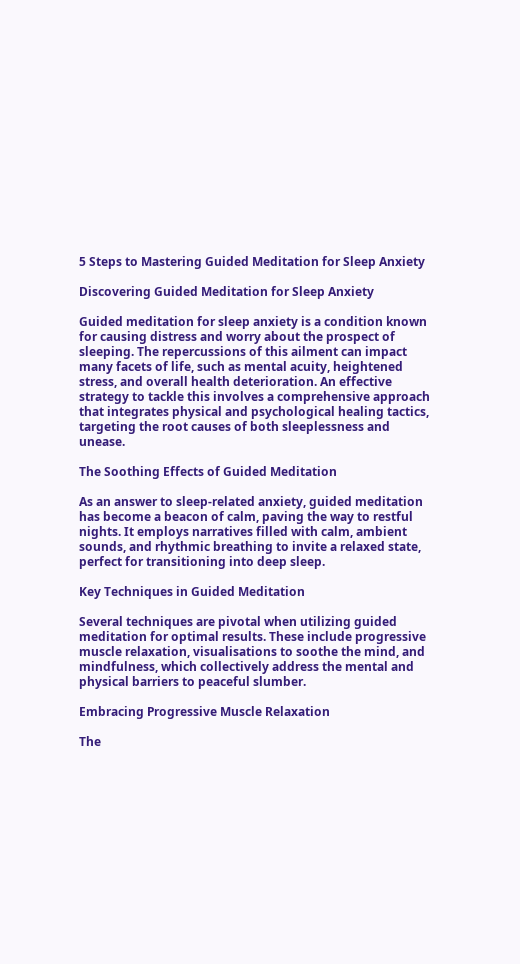5 Steps to Mastering Guided Meditation for Sleep Anxiety

Discovering Guided Meditation for Sleep Anxiety

Guided meditation for sleep anxiety is a condition known for causing distress and worry about the prospect of sleeping. The repercussions of this ailment can impact many facets of life, such as mental acuity, heightened stress, and overall health deterioration. An effective strategy to tackle this involves a comprehensive approach that integrates physical and psychological healing tactics, targeting the root causes of both sleeplessness and unease.

The Soothing Effects of Guided Meditation

As an answer to sleep-related anxiety, guided meditation has become a beacon of calm, paving the way to restful nights. It employs narratives filled with calm, ambient sounds, and rhythmic breathing to invite a relaxed state, perfect for transitioning into deep sleep.

Key Techniques in Guided Meditation

Several techniques are pivotal when utilizing guided meditation for optimal results. These include progressive muscle relaxation, visualisations to soothe the mind, and mindfulness, which collectively address the mental and physical barriers to peaceful slumber.

Embracing Progressive Muscle Relaxation

The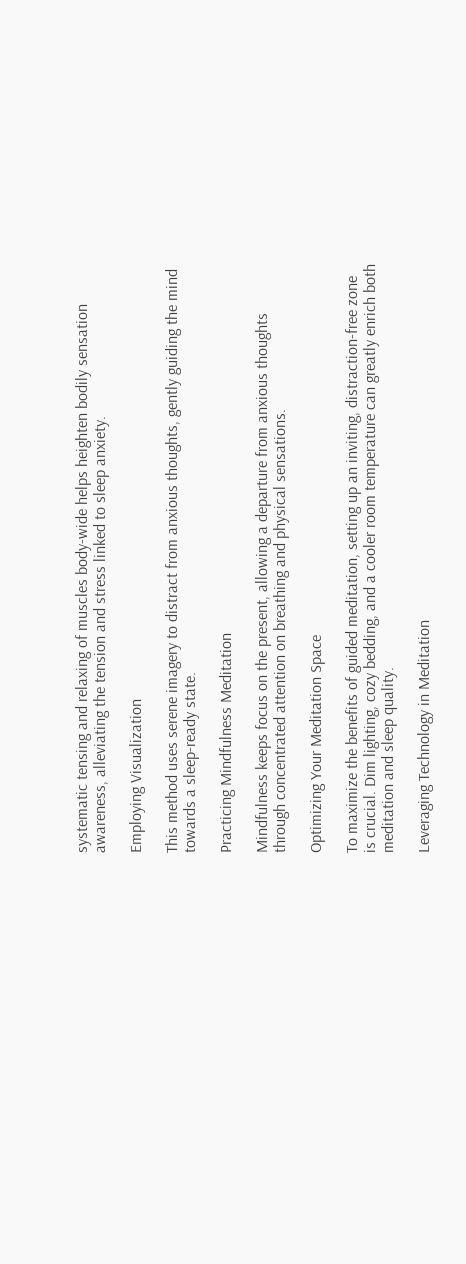systematic tensing and relaxing of muscles body-wide helps heighten bodily sensation awareness, alleviating the tension and stress linked to sleep anxiety.

Employing Visualization

This method uses serene imagery to distract from anxious thoughts, gently guiding the mind towards a sleep-ready state.

Practicing Mindfulness Meditation

Mindfulness keeps focus on the present, allowing a departure from anxious thoughts through concentrated attention on breathing and physical sensations.

Optimizing Your Meditation Space

To maximize the benefits of guided meditation, setting up an inviting, distraction-free zone is crucial. Dim lighting, cozy bedding, and a cooler room temperature can greatly enrich both meditation and sleep quality.

Leveraging Technology in Meditation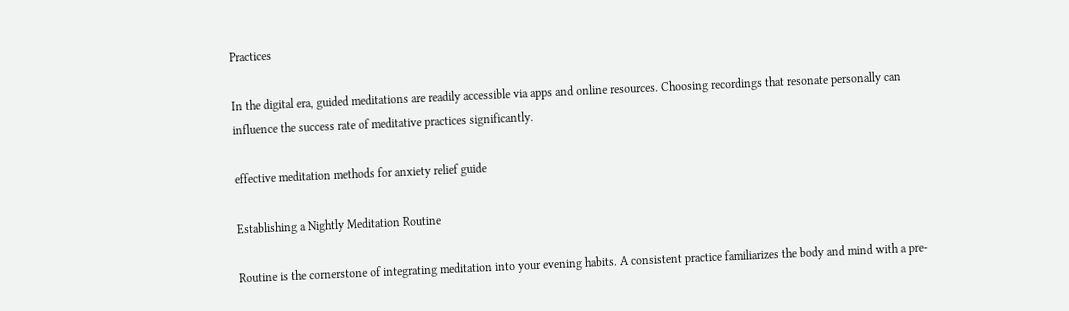Practices

In the digital era, guided meditations are readily accessible via apps and online resources. Choosing recordings that resonate personally can influence the success rate of meditative practices significantly.

effective meditation methods for anxiety relief guide

Establishing a Nightly Meditation Routine

Routine is the cornerstone of integrating meditation into your evening habits. A consistent practice familiarizes the body and mind with a pre-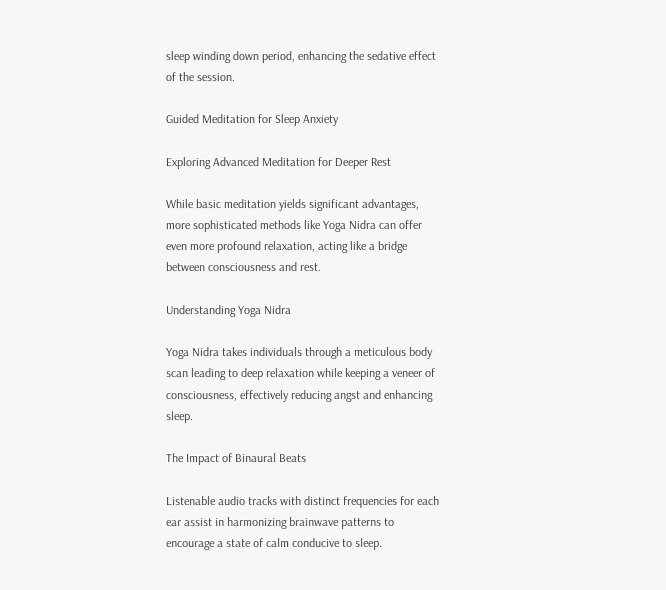sleep winding down period, enhancing the sedative effect of the session.

Guided Meditation for Sleep Anxiety

Exploring Advanced Meditation for Deeper Rest

While basic meditation yields significant advantages, more sophisticated methods like Yoga Nidra can offer even more profound relaxation, acting like a bridge between consciousness and rest.

Understanding Yoga Nidra

Yoga Nidra takes individuals through a meticulous body scan leading to deep relaxation while keeping a veneer of consciousness, effectively reducing angst and enhancing sleep.

The Impact of Binaural Beats

Listenable audio tracks with distinct frequencies for each ear assist in harmonizing brainwave patterns to encourage a state of calm conducive to sleep.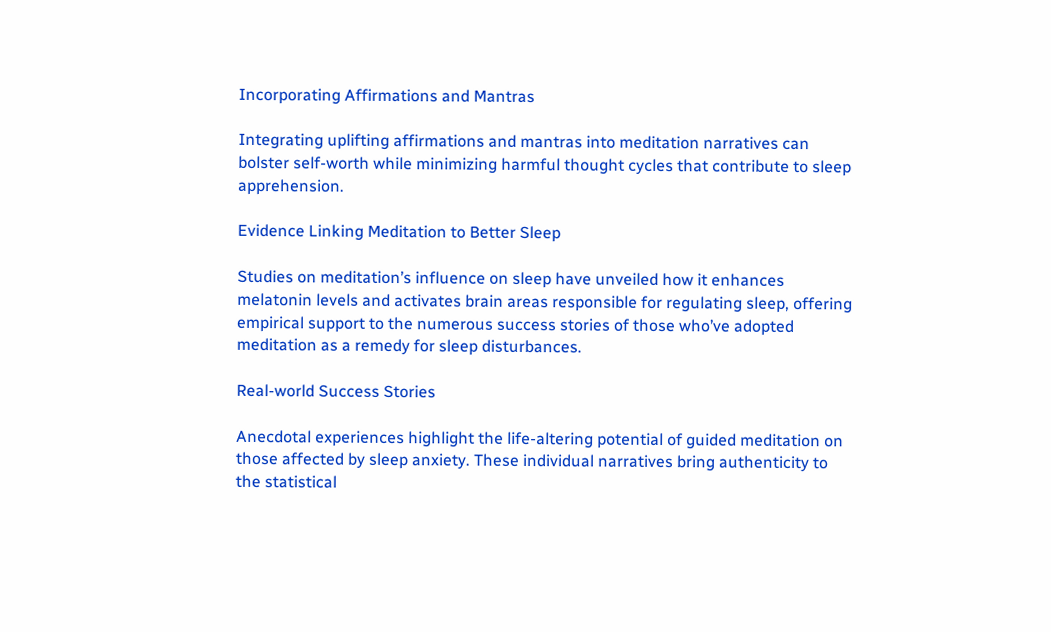Incorporating Affirmations and Mantras

Integrating uplifting affirmations and mantras into meditation narratives can bolster self-worth while minimizing harmful thought cycles that contribute to sleep apprehension.

Evidence Linking Meditation to Better Sleep

Studies on meditation’s influence on sleep have unveiled how it enhances melatonin levels and activates brain areas responsible for regulating sleep, offering empirical support to the numerous success stories of those who’ve adopted meditation as a remedy for sleep disturbances.

Real-world Success Stories

Anecdotal experiences highlight the life-altering potential of guided meditation on those affected by sleep anxiety. These individual narratives bring authenticity to the statistical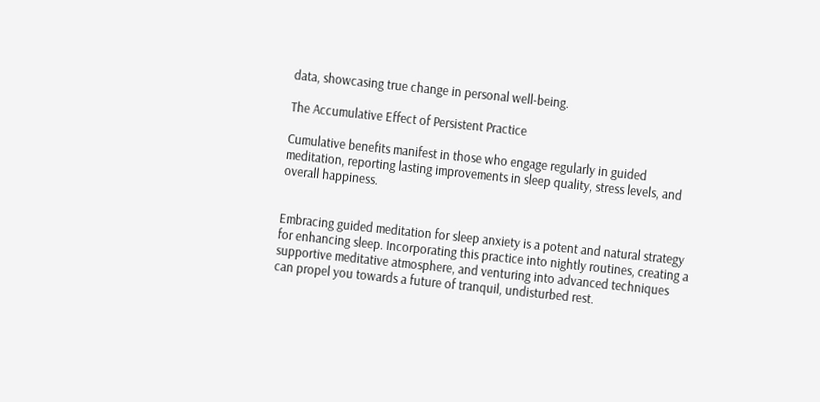data, showcasing true change in personal well-being.

The Accumulative Effect of Persistent Practice

Cumulative benefits manifest in those who engage regularly in guided meditation, reporting lasting improvements in sleep quality, stress levels, and overall happiness.


Embracing guided meditation for sleep anxiety is a potent and natural strategy for enhancing sleep. Incorporating this practice into nightly routines, creating a supportive meditative atmosphere, and venturing into advanced techniques can propel you towards a future of tranquil, undisturbed rest.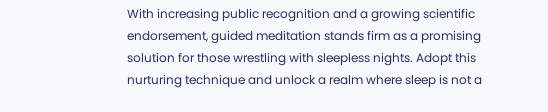With increasing public recognition and a growing scientific endorsement, guided meditation stands firm as a promising solution for those wrestling with sleepless nights. Adopt this nurturing technique and unlock a realm where sleep is not a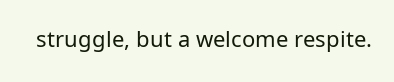struggle, but a welcome respite.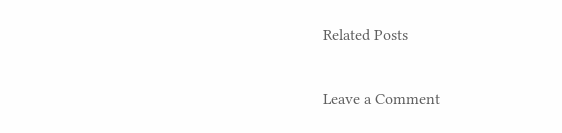Related Posts

Leave a Comment